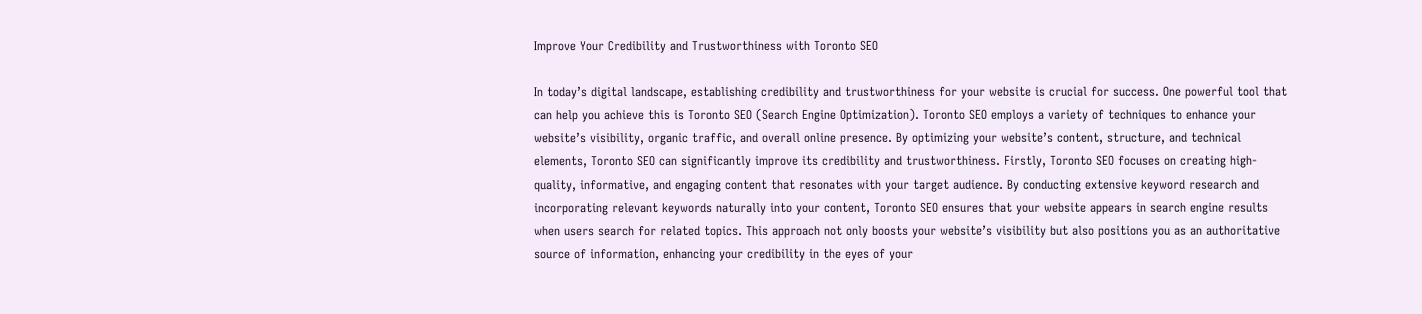Improve Your Credibility and Trustworthiness with Toronto SEO

In today’s digital landscape, establishing credibility and trustworthiness for your website is crucial for success. One powerful tool that can help you achieve this is Toronto SEO (Search Engine Optimization). Toronto SEO employs a variety of techniques to enhance your website’s visibility, organic traffic, and overall online presence. By optimizing your website’s content, structure, and technical elements, Toronto SEO can significantly improve its credibility and trustworthiness. Firstly, Toronto SEO focuses on creating high-quality, informative, and engaging content that resonates with your target audience. By conducting extensive keyword research and incorporating relevant keywords naturally into your content, Toronto SEO ensures that your website appears in search engine results when users search for related topics. This approach not only boosts your website’s visibility but also positions you as an authoritative source of information, enhancing your credibility in the eyes of your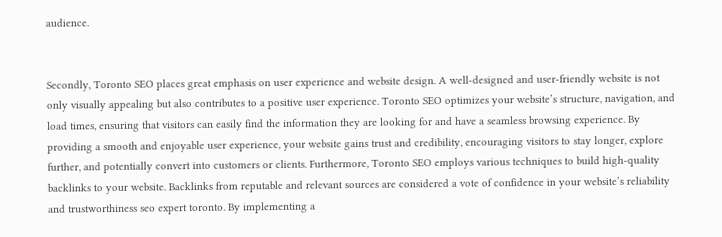audience.


Secondly, Toronto SEO places great emphasis on user experience and website design. A well-designed and user-friendly website is not only visually appealing but also contributes to a positive user experience. Toronto SEO optimizes your website’s structure, navigation, and load times, ensuring that visitors can easily find the information they are looking for and have a seamless browsing experience. By providing a smooth and enjoyable user experience, your website gains trust and credibility, encouraging visitors to stay longer, explore further, and potentially convert into customers or clients. Furthermore, Toronto SEO employs various techniques to build high-quality backlinks to your website. Backlinks from reputable and relevant sources are considered a vote of confidence in your website’s reliability and trustworthiness seo expert toronto. By implementing a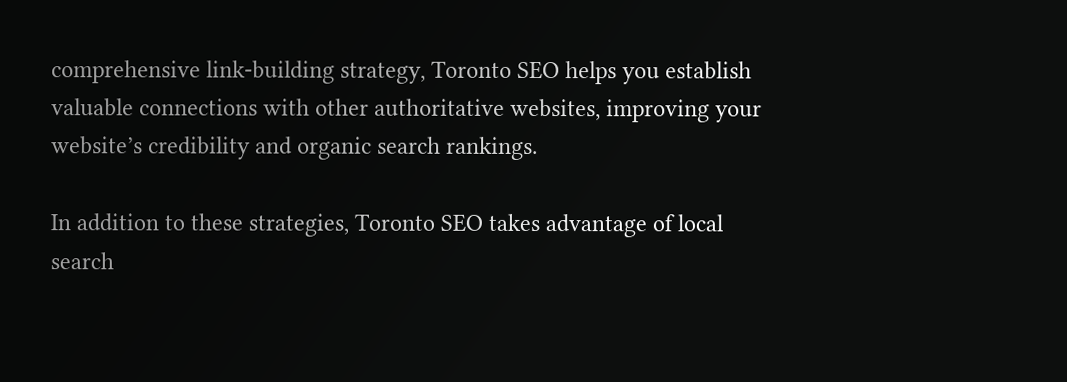comprehensive link-building strategy, Toronto SEO helps you establish valuable connections with other authoritative websites, improving your website’s credibility and organic search rankings.

In addition to these strategies, Toronto SEO takes advantage of local search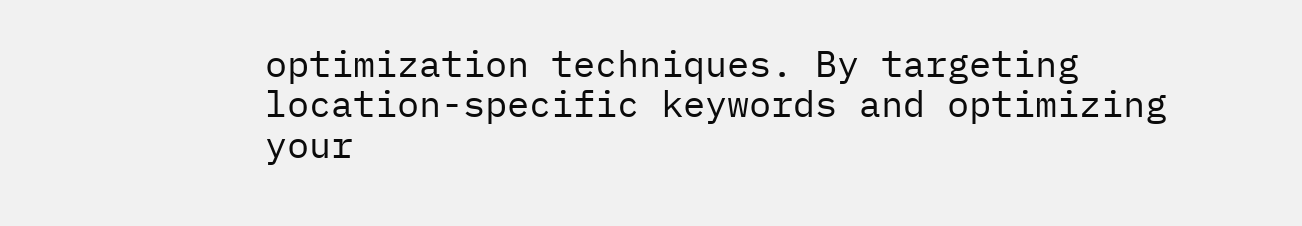optimization techniques. By targeting location-specific keywords and optimizing your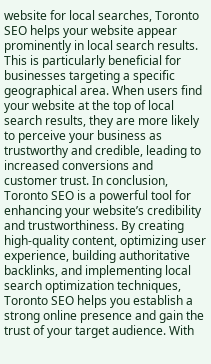website for local searches, Toronto SEO helps your website appear prominently in local search results. This is particularly beneficial for businesses targeting a specific geographical area. When users find your website at the top of local search results, they are more likely to perceive your business as trustworthy and credible, leading to increased conversions and customer trust. In conclusion, Toronto SEO is a powerful tool for enhancing your website’s credibility and trustworthiness. By creating high-quality content, optimizing user experience, building authoritative backlinks, and implementing local search optimization techniques, Toronto SEO helps you establish a strong online presence and gain the trust of your target audience. With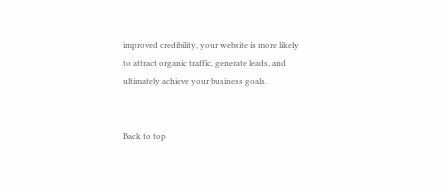improved credibility, your website is more likely to attract organic traffic, generate leads, and ultimately achieve your business goals.


Back to top